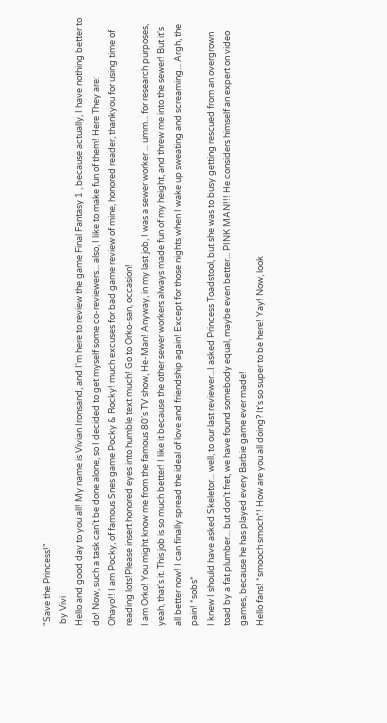"Save the Princess!"
 by Vivi
Hello and good day to you all! My name is Vivian Ironsand, and I'm here to review the game Final Fantasy 1 , because actually, I have nothing better to do! Now, such a task can't be done alone, so I decided to get myself some co-reviewers... also, I like to make fun of them! Here They are:
Ohayo!! I am Pocky, of famous Snes game Pocky & Rocky! much excuses for bad game review of mine, honored reader, thankyou for using time of reading lots!Please insert honored eyes into humble text much! Go to Orko-san, occasion!
I am Orko! You might know me from the famous 80's TV show, He-Man! Anyway, in my last job, I was a sewer worker ... umm... for research purposes, yeah, that's it. This job is so much better! I like it because the other sewer workers always made fun of my height, and threw me into the sewer! But it's all better now! I can finally spread the ideal of love and friendship again! Except for those nights when I wake up sweating and screaming... Argh, the pain! *sobs*
I knew I should have asked Skeletor... well, to our last reviewer...I asked Princess Toadstool, but she was to busy getting rescued from an overgrown toad by a fat plumber... but don't fret, we have found somebody equal, maybe even better... PINK MAN!!! He considers himself an expert on video games, because he has played every Barbie game ever made!
Hello fans! *smooch smoch*! How are you all doing? It's so super to be here! Yay! Now, look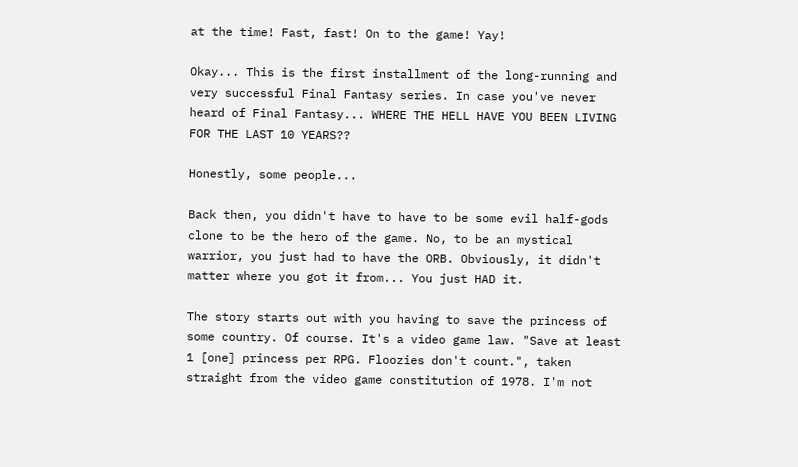at the time! Fast, fast! On to the game! Yay!

Okay... This is the first installment of the long-running and very successful Final Fantasy series. In case you've never heard of Final Fantasy... WHERE THE HELL HAVE YOU BEEN LIVING FOR THE LAST 10 YEARS??

Honestly, some people...

Back then, you didn't have to have to be some evil half-gods clone to be the hero of the game. No, to be an mystical warrior, you just had to have the ORB. Obviously, it didn't matter where you got it from... You just HAD it.

The story starts out with you having to save the princess of some country. Of course. It's a video game law. "Save at least 1 [one] princess per RPG. Floozies don't count.", taken straight from the video game constitution of 1978. I'm not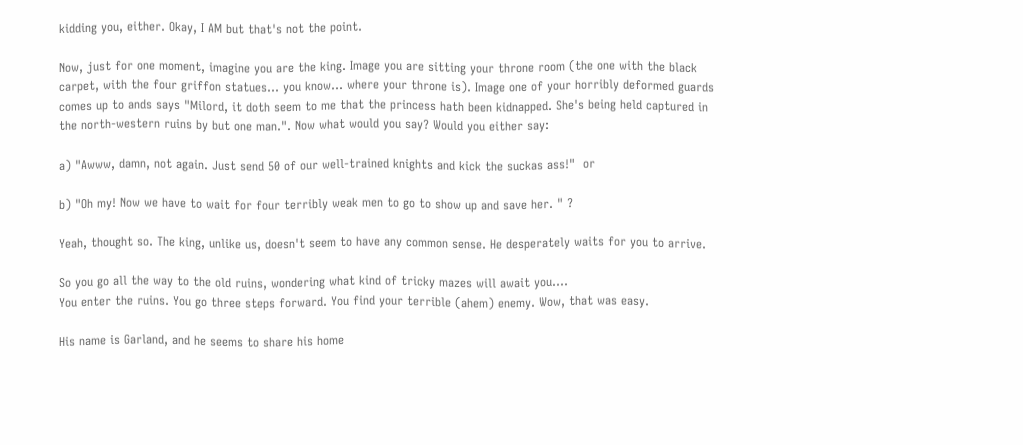kidding you, either. Okay, I AM but that's not the point.

Now, just for one moment, imagine you are the king. Image you are sitting your throne room (the one with the black carpet, with the four griffon statues... you know... where your throne is). Image one of your horribly deformed guards comes up to ands says "Milord, it doth seem to me that the princess hath been kidnapped. She's being held captured in the north-western ruins by but one man.". Now what would you say? Would you either say:

a) "Awww, damn, not again. Just send 50 of our well-trained knights and kick the suckas ass!"  or

b) "Oh my! Now we have to wait for four terribly weak men to go to show up and save her. " ?

Yeah, thought so. The king, unlike us, doesn't seem to have any common sense. He desperately waits for you to arrive.

So you go all the way to the old ruins, wondering what kind of tricky mazes will await you....
You enter the ruins. You go three steps forward. You find your terrible (ahem) enemy. Wow, that was easy.

His name is Garland, and he seems to share his home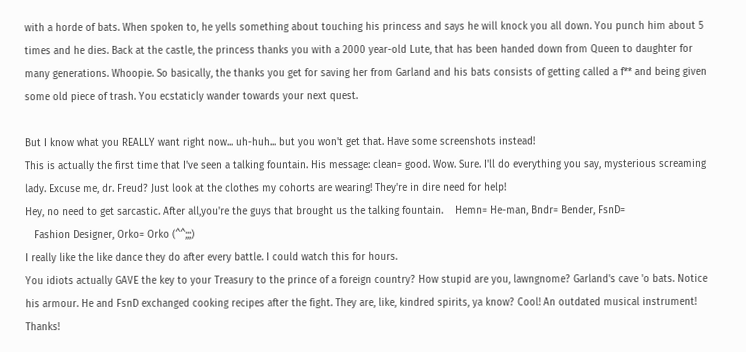with a horde of bats. When spoken to, he yells something about touching his princess and says he will knock you all down. You punch him about 5 times and he dies. Back at the castle, the princess thanks you with a 2000 year-old Lute, that has been handed down from Queen to daughter for many generations. Whoopie. So basically, the thanks you get for saving her from Garland and his bats consists of getting called a f** and being given some old piece of trash. You ecstaticly wander towards your next quest.

But I know what you REALLY want right now... uh-huh... but you won't get that. Have some screenshots instead!
This is actually the first time that I've seen a talking fountain. His message: clean= good. Wow. Sure. I'll do everything you say, mysterious screaming lady. Excuse me, dr. Freud? Just look at the clothes my cohorts are wearing! They're in dire need for help!
Hey, no need to get sarcastic. After all,you're the guys that brought us the talking fountain.    Hemn= He-man, Bndr= Bender, FsnD=
   Fashion Designer, Orko= Orko (^^;;;)
I really like the like dance they do after every battle. I could watch this for hours.
You idiots actually GAVE the key to your Treasury to the prince of a foreign country? How stupid are you, lawngnome? Garland's cave 'o bats. Notice his armour. He and FsnD exchanged cooking recipes after the fight. They are, like, kindred spirits, ya know? Cool! An outdated musical instrument! Thanks!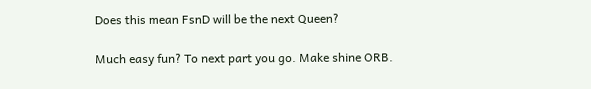Does this mean FsnD will be the next Queen?

Much easy fun? To next part you go. Make shine ORB.